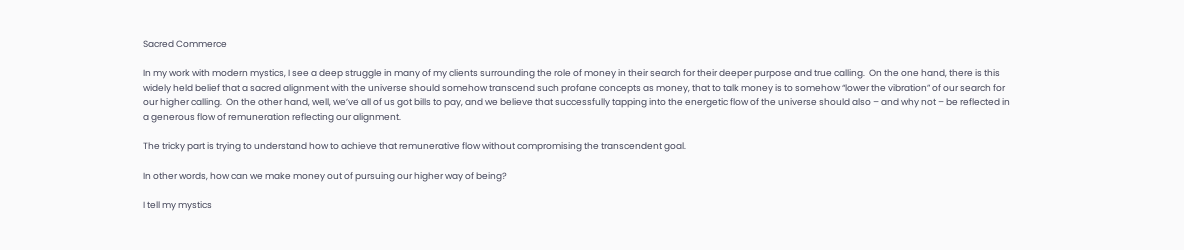Sacred Commerce

In my work with modern mystics, I see a deep struggle in many of my clients surrounding the role of money in their search for their deeper purpose and true calling.  On the one hand, there is this widely held belief that a sacred alignment with the universe should somehow transcend such profane concepts as money, that to talk money is to somehow “lower the vibration” of our search for our higher calling.  On the other hand, well, we’ve all of us got bills to pay, and we believe that successfully tapping into the energetic flow of the universe should also – and why not – be reflected in a generous flow of remuneration reflecting our alignment.

The tricky part is trying to understand how to achieve that remunerative flow without compromising the transcendent goal.

In other words, how can we make money out of pursuing our higher way of being?

I tell my mystics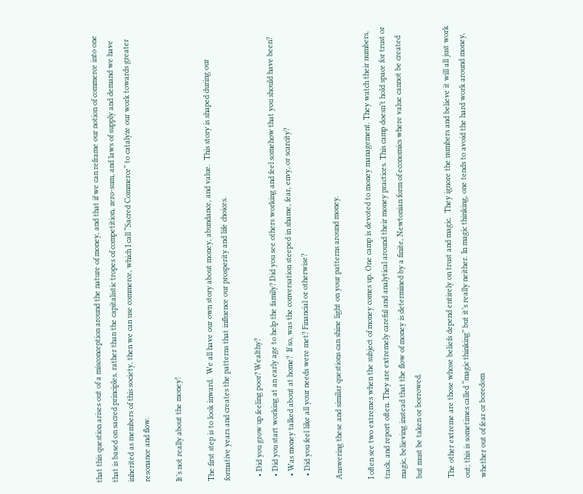that this question arises out of a misconception around the nature of money, and that if we can reframe our notion of commerce into one that is based on sacred principles, rather than the capitalistic tropes of competition, zero-sum, and laws of supply and demand we have inherited as members of this society, then we can use commerce, which I call “Sacred Commerce” to catalyze our work towards greater resonance and flow.

It’s not really about the money!

The first step is to look inward.  We all have our own story about money, abundance, and value.  This story is shaped during our formative years and creates the patterns that influence our prosperity and life choices.

  • Did you grow up feeling poor? Wealthy?
  • Did you start working at an early age to help the family? Did you see others working and feel somehow that you should have been?
  • Was money talked about at home?  If so, was the conversation steeped in shame, fear, envy, or scarcity?
  • Did you feel like all your needs were met? Financial or otherwise?

Answering these and similar questions can shine light on your patterns around money.

I often see two extremes when the subject of money comes up. One camp is devoted to money management. They watch their numbers, track, and report often. They are extremely careful and analytical around their money practices. This camp doesn’t hold space for trust or magic, believing instead that the flow of money is determined by a finite, Newtonian form of economics where value cannot be created but must be taken or borrowed.

The other extreme are those whose beliefs depend entirely on trust and magic.  They ignore the numbers and believe it will all just work out; this is sometimes called “magic thinking” but it’s really neither. In magic thinking, one tends to avoid the hard work around money, whether out of fear or boredom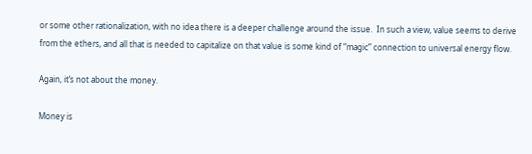or some other rationalization, with no idea there is a deeper challenge around the issue.  In such a view, value seems to derive from the ethers, and all that is needed to capitalize on that value is some kind of “magic” connection to universal energy flow.

Again, it’s not about the money.

Money is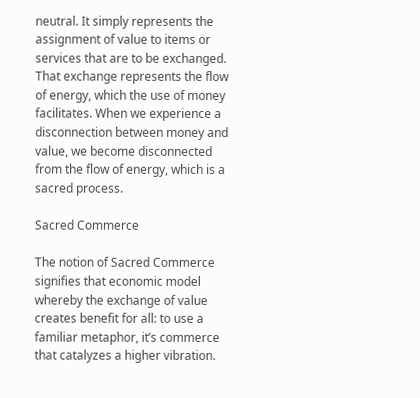neutral. It simply represents the assignment of value to items or services that are to be exchanged.  That exchange represents the flow of energy, which the use of money facilitates. When we experience a disconnection between money and value, we become disconnected from the flow of energy, which is a sacred process.

Sacred Commerce

The notion of Sacred Commerce signifies that economic model whereby the exchange of value creates benefit for all: to use a familiar metaphor, it’s commerce that catalyzes a higher vibration.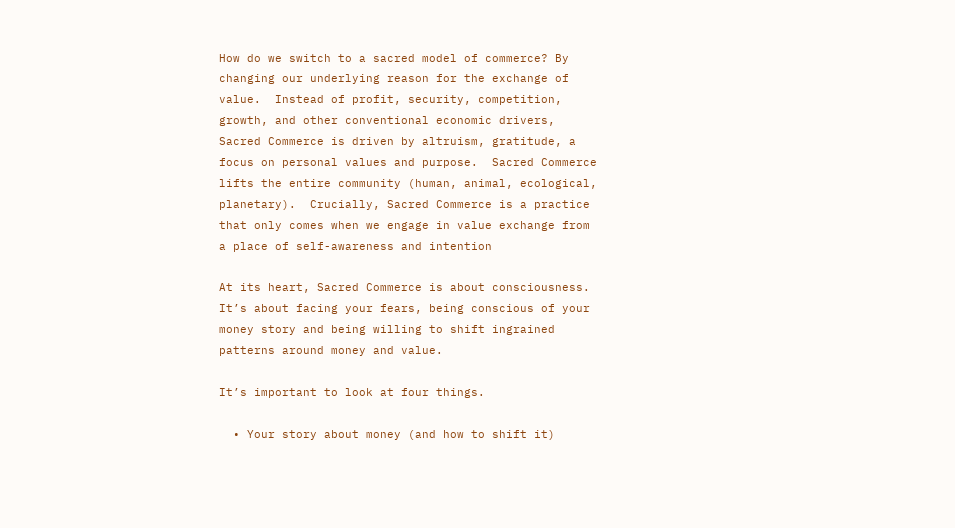How do we switch to a sacred model of commerce? By changing our underlying reason for the exchange of value.  Instead of profit, security, competition, growth, and other conventional economic drivers, Sacred Commerce is driven by altruism, gratitude, a focus on personal values and purpose.  Sacred Commerce lifts the entire community (human, animal, ecological, planetary).  Crucially, Sacred Commerce is a practice that only comes when we engage in value exchange from a place of self-awareness and intention

At its heart, Sacred Commerce is about consciousness. It’s about facing your fears, being conscious of your money story and being willing to shift ingrained patterns around money and value.

It’s important to look at four things.

  • Your story about money (and how to shift it)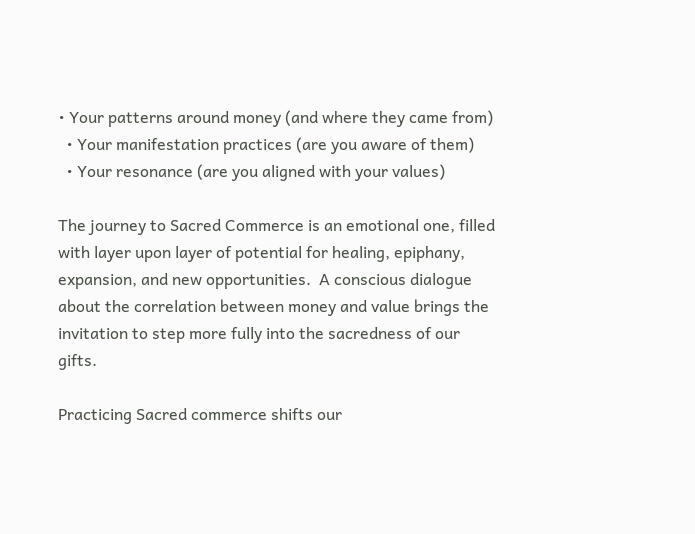• Your patterns around money (and where they came from)
  • Your manifestation practices (are you aware of them)
  • Your resonance (are you aligned with your values)

The journey to Sacred Commerce is an emotional one, filled with layer upon layer of potential for healing, epiphany, expansion, and new opportunities.  A conscious dialogue about the correlation between money and value brings the invitation to step more fully into the sacredness of our gifts.

Practicing Sacred commerce shifts our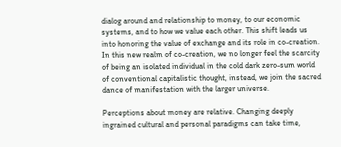dialog around and relationship to money, to our economic systems, and to how we value each other. This shift leads us into honoring the value of exchange and its role in co-creation. In this new realm of co-creation, we no longer feel the scarcity of being an isolated individual in the cold dark zero-sum world of conventional capitalistic thought, instead, we join the sacred dance of manifestation with the larger universe.

Perceptions about money are relative. Changing deeply ingrained cultural and personal paradigms can take time,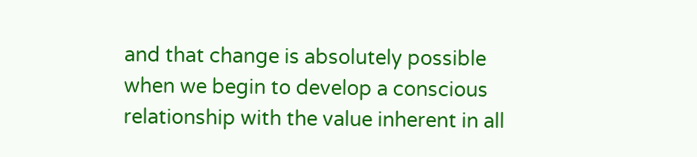and that change is absolutely possible when we begin to develop a conscious relationship with the value inherent in all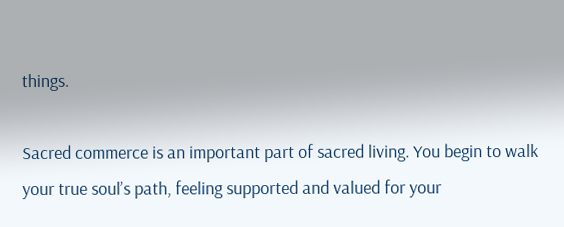things.

Sacred commerce is an important part of sacred living. You begin to walk your true soul’s path, feeling supported and valued for your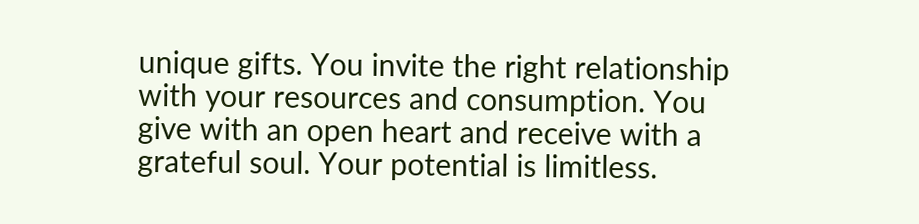unique gifts. You invite the right relationship with your resources and consumption. You give with an open heart and receive with a grateful soul. Your potential is limitless.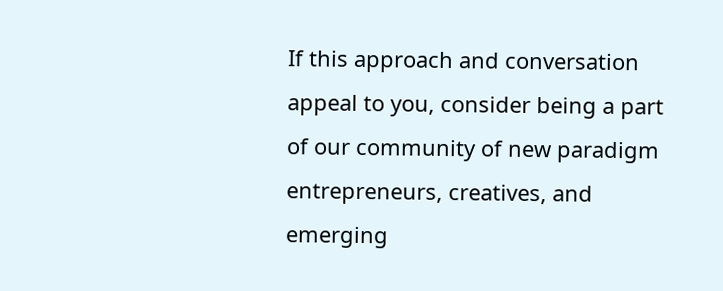If this approach and conversation appeal to you, consider being a part of our community of new paradigm entrepreneurs, creatives, and emerging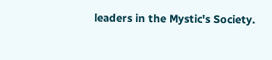leaders in the Mystic's Society.